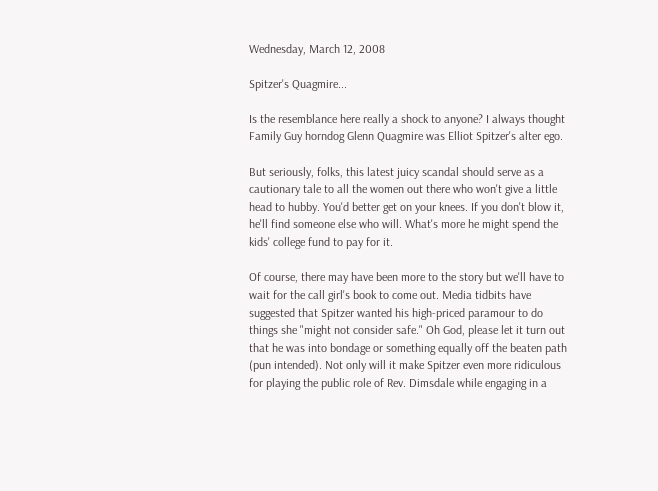Wednesday, March 12, 2008

Spitzer's Quagmire...

Is the resemblance here really a shock to anyone? I always thought Family Guy horndog Glenn Quagmire was Elliot Spitzer's alter ego.

But seriously, folks, this latest juicy scandal should serve as a cautionary tale to all the women out there who won't give a little head to hubby. You'd better get on your knees. If you don't blow it, he'll find someone else who will. What's more he might spend the kids' college fund to pay for it.

Of course, there may have been more to the story but we'll have to wait for the call girl's book to come out. Media tidbits have suggested that Spitzer wanted his high-priced paramour to do things she "might not consider safe." Oh God, please let it turn out that he was into bondage or something equally off the beaten path (pun intended). Not only will it make Spitzer even more ridiculous for playing the public role of Rev. Dimsdale while engaging in a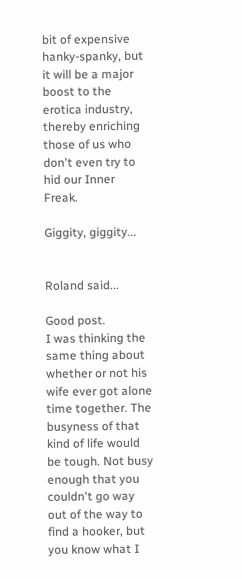bit of expensive hanky-spanky, but it will be a major boost to the erotica industry, thereby enriching those of us who don't even try to hid our Inner Freak.

Giggity, giggity...


Roland said...

Good post.
I was thinking the same thing about whether or not his wife ever got alone time together. The busyness of that kind of life would be tough. Not busy enough that you couldn't go way out of the way to find a hooker, but you know what I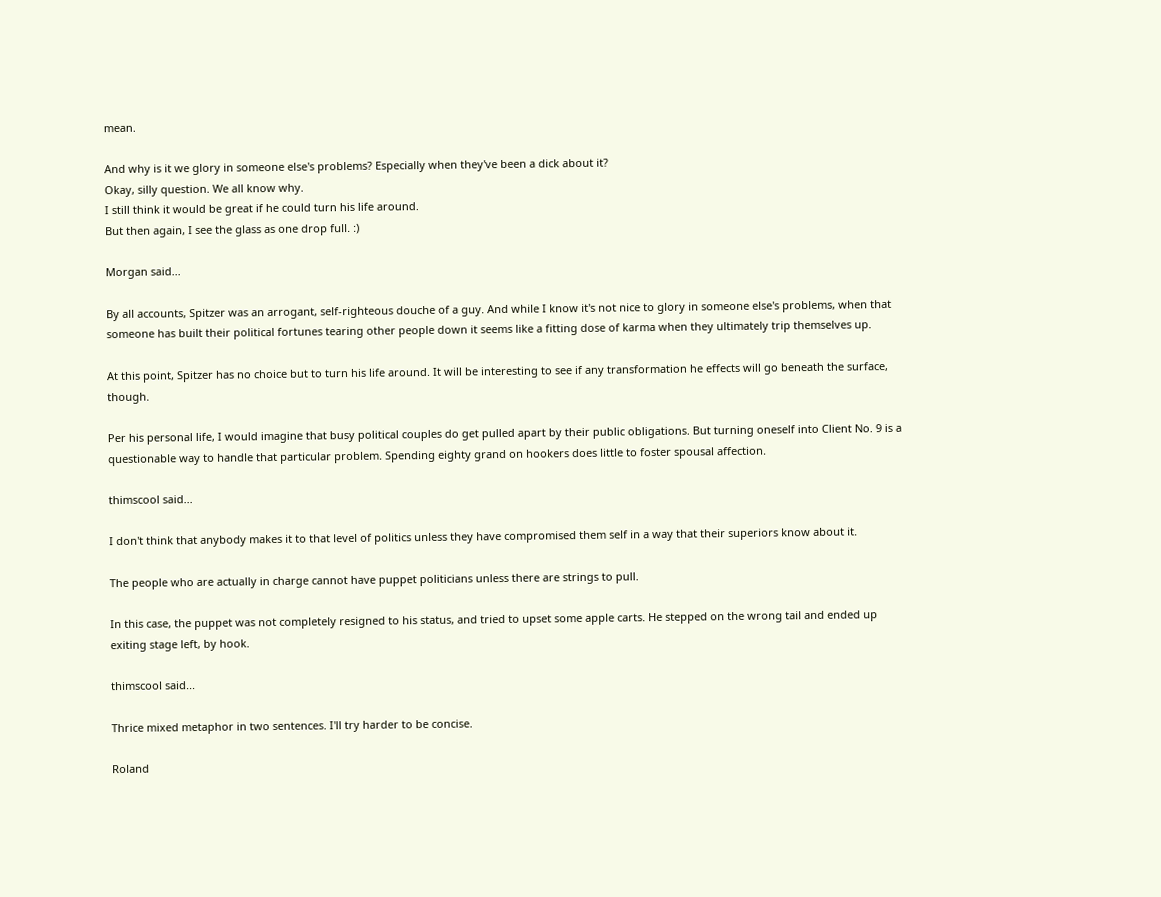mean.

And why is it we glory in someone else's problems? Especially when they've been a dick about it?
Okay, silly question. We all know why.
I still think it would be great if he could turn his life around.
But then again, I see the glass as one drop full. :)

Morgan said...

By all accounts, Spitzer was an arrogant, self-righteous douche of a guy. And while I know it's not nice to glory in someone else's problems, when that someone has built their political fortunes tearing other people down it seems like a fitting dose of karma when they ultimately trip themselves up.

At this point, Spitzer has no choice but to turn his life around. It will be interesting to see if any transformation he effects will go beneath the surface, though.

Per his personal life, I would imagine that busy political couples do get pulled apart by their public obligations. But turning oneself into Client No. 9 is a questionable way to handle that particular problem. Spending eighty grand on hookers does little to foster spousal affection.

thimscool said...

I don't think that anybody makes it to that level of politics unless they have compromised them self in a way that their superiors know about it.

The people who are actually in charge cannot have puppet politicians unless there are strings to pull.

In this case, the puppet was not completely resigned to his status, and tried to upset some apple carts. He stepped on the wrong tail and ended up exiting stage left, by hook.

thimscool said...

Thrice mixed metaphor in two sentences. I'll try harder to be concise.

Roland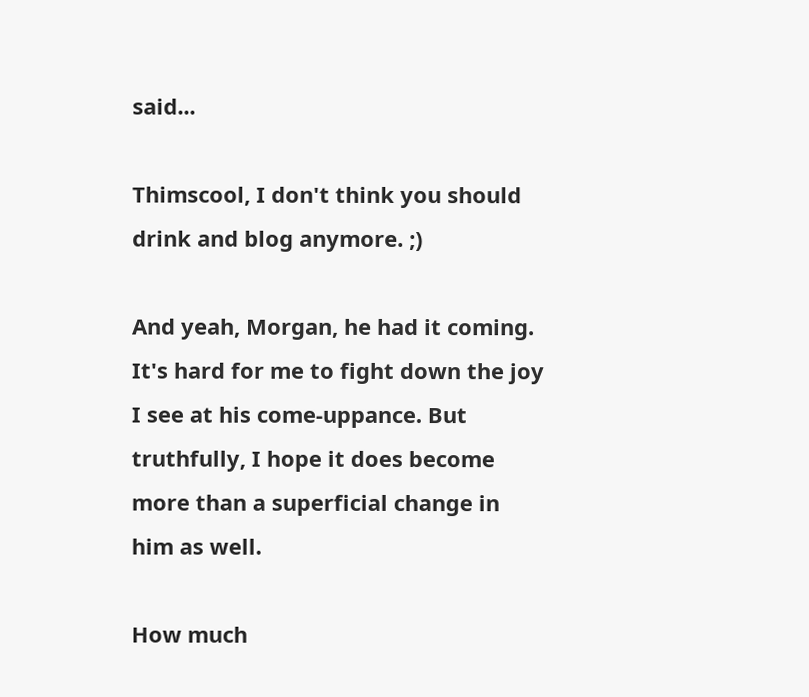said...

Thimscool, I don't think you should drink and blog anymore. ;)

And yeah, Morgan, he had it coming.
It's hard for me to fight down the joy I see at his come-uppance. But truthfully, I hope it does become more than a superficial change in him as well.

How much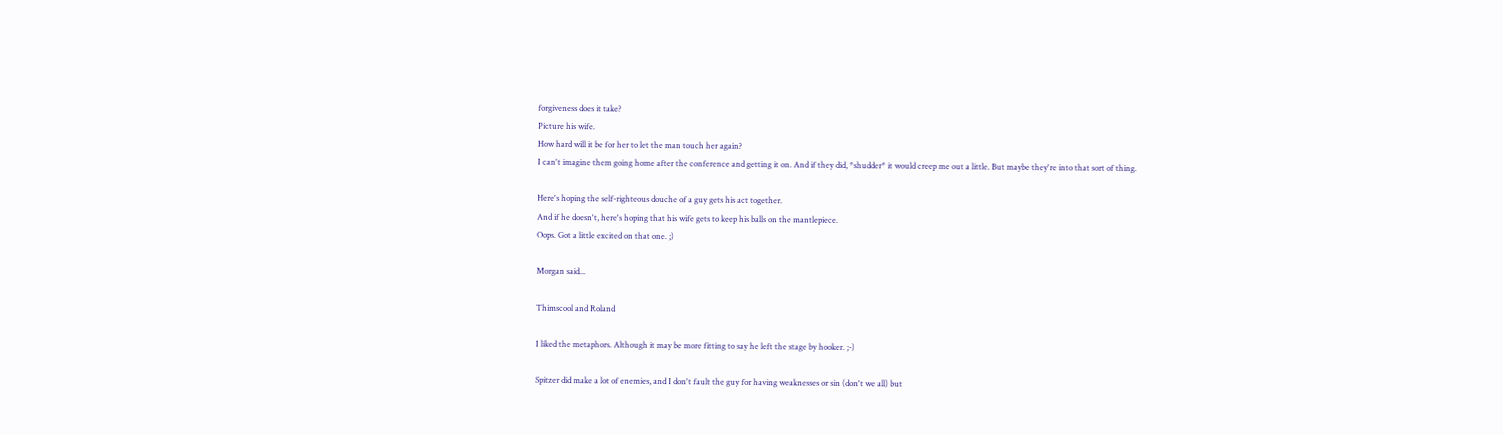forgiveness does it take?
Picture his wife.
How hard will it be for her to let the man touch her again?
I can't imagine them going home after the conference and getting it on. And if they did, *shudder* it would creep me out a little. But maybe they're into that sort of thing.

Here's hoping the self-righteous douche of a guy gets his act together.
And if he doesn't, here's hoping that his wife gets to keep his balls on the mantlepiece.
Oops. Got a little excited on that one. ;)

Morgan said...

Thimscool and Roland

I liked the metaphors. Although it may be more fitting to say he left the stage by hooker. ;-)

Spitzer did make a lot of enemies, and I don't fault the guy for having weaknesses or sin (don't we all) but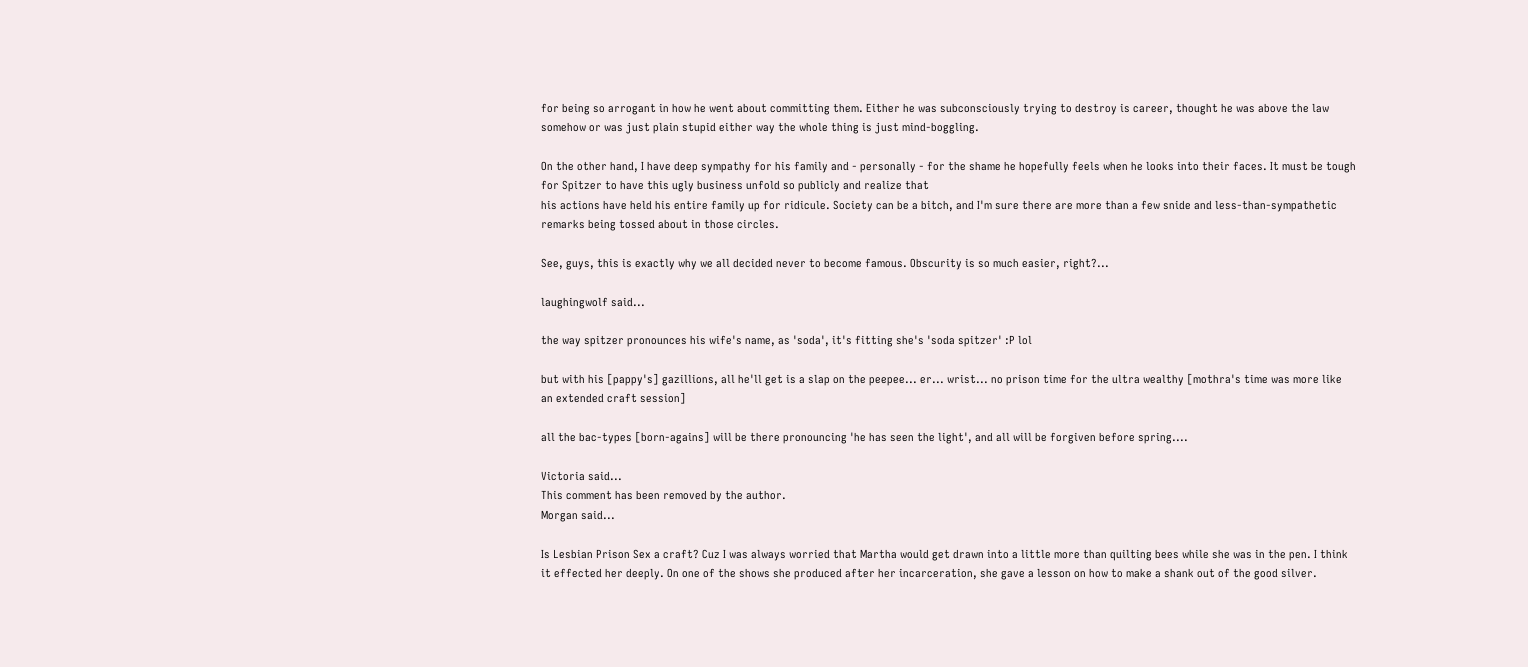for being so arrogant in how he went about committing them. Either he was subconsciously trying to destroy is career, thought he was above the law somehow or was just plain stupid either way the whole thing is just mind-boggling.

On the other hand, I have deep sympathy for his family and - personally - for the shame he hopefully feels when he looks into their faces. It must be tough for Spitzer to have this ugly business unfold so publicly and realize that
his actions have held his entire family up for ridicule. Society can be a bitch, and I'm sure there are more than a few snide and less-than-sympathetic remarks being tossed about in those circles.

See, guys, this is exactly why we all decided never to become famous. Obscurity is so much easier, right?...

laughingwolf said...

the way spitzer pronounces his wife's name, as 'soda', it's fitting she's 'soda spitzer' :P lol

but with his [pappy's] gazillions, all he'll get is a slap on the peepee... er... wrist... no prison time for the ultra wealthy [mothra's time was more like an extended craft session]

all the bac-types [born-agains] will be there pronouncing 'he has seen the light', and all will be forgiven before spring....

Victoria said...
This comment has been removed by the author.
Morgan said...

Is Lesbian Prison Sex a craft? Cuz I was always worried that Martha would get drawn into a little more than quilting bees while she was in the pen. I think it effected her deeply. On one of the shows she produced after her incarceration, she gave a lesson on how to make a shank out of the good silver.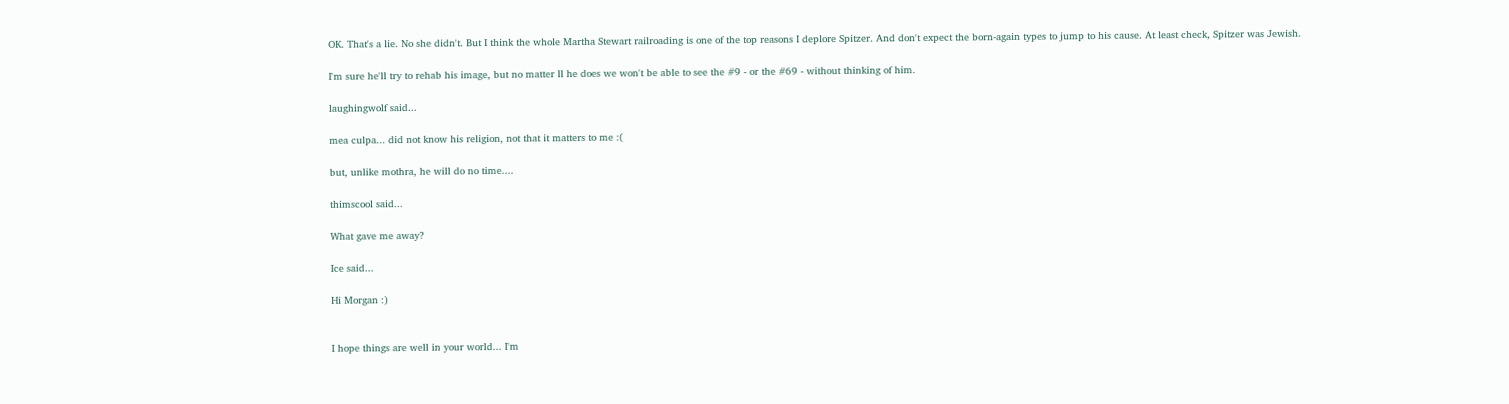OK. That's a lie. No she didn't. But I think the whole Martha Stewart railroading is one of the top reasons I deplore Spitzer. And don't expect the born-again types to jump to his cause. At least check, Spitzer was Jewish.

I'm sure he'll try to rehab his image, but no matter ll he does we won't be able to see the #9 - or the #69 - without thinking of him.

laughingwolf said...

mea culpa... did not know his religion, not that it matters to me :(

but, unlike mothra, he will do no time....

thimscool said...

What gave me away?

Ice said...

Hi Morgan :)


I hope things are well in your world... I'm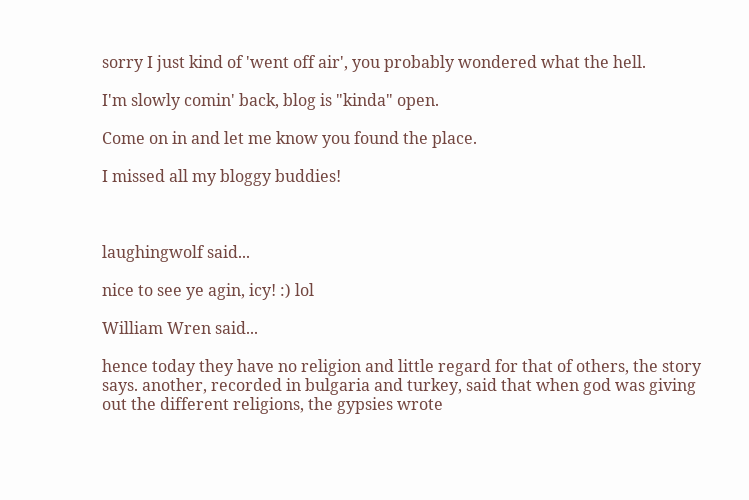sorry I just kind of 'went off air', you probably wondered what the hell.

I'm slowly comin' back, blog is "kinda" open.

Come on in and let me know you found the place.

I missed all my bloggy buddies!



laughingwolf said...

nice to see ye agin, icy! :) lol

William Wren said...

hence today they have no religion and little regard for that of others, the story says. another, recorded in bulgaria and turkey, said that when god was giving out the different religions, the gypsies wrote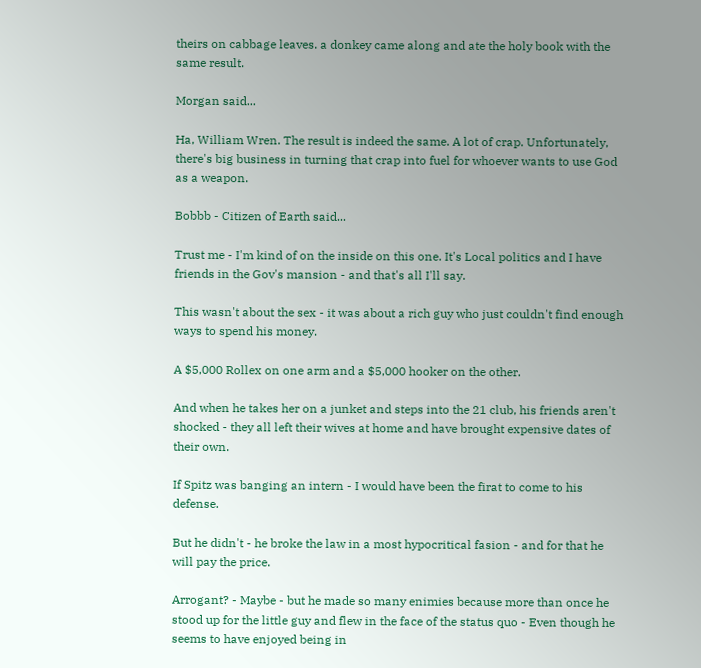theirs on cabbage leaves. a donkey came along and ate the holy book with the same result.

Morgan said...

Ha, William Wren. The result is indeed the same. A lot of crap. Unfortunately, there's big business in turning that crap into fuel for whoever wants to use God as a weapon.

Bobbb - Citizen of Earth said...

Trust me - I'm kind of on the inside on this one. It's Local politics and I have friends in the Gov's mansion - and that's all I'll say.

This wasn't about the sex - it was about a rich guy who just couldn't find enough ways to spend his money.

A $5,000 Rollex on one arm and a $5,000 hooker on the other.

And when he takes her on a junket and steps into the 21 club, his friends aren't shocked - they all left their wives at home and have brought expensive dates of their own.

If Spitz was banging an intern - I would have been the firat to come to his defense.

But he didn't - he broke the law in a most hypocritical fasion - and for that he will pay the price.

Arrogant? - Maybe - but he made so many enimies because more than once he stood up for the little guy and flew in the face of the status quo - Even though he seems to have enjoyed being in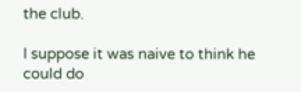the club.

I suppose it was naive to think he could do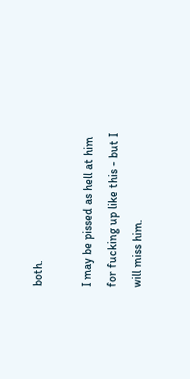both.

I may be pissed as hell at him for fucking up like this - but I will miss him.